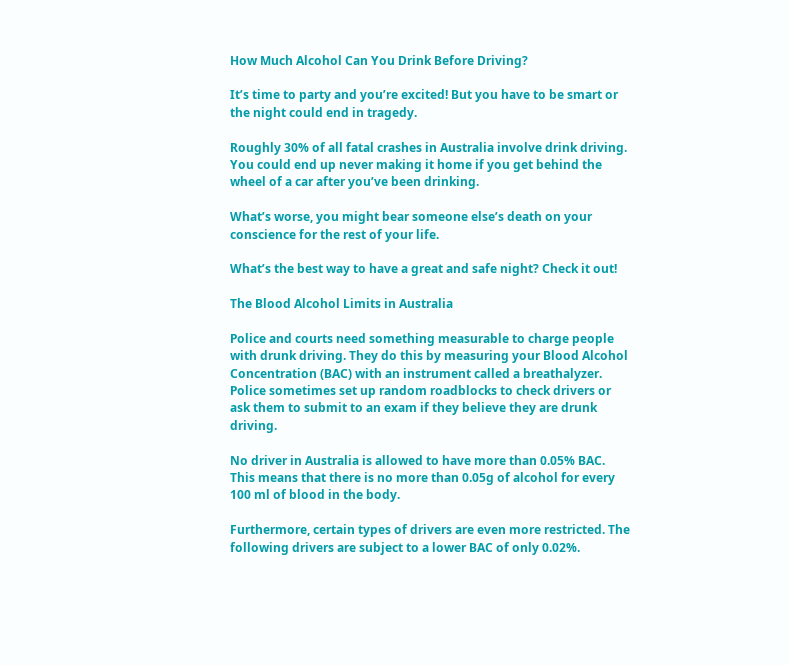How Much Alcohol Can You Drink Before Driving?

It’s time to party and you’re excited! But you have to be smart or the night could end in tragedy.

Roughly 30% of all fatal crashes in Australia involve drink driving. You could end up never making it home if you get behind the wheel of a car after you’ve been drinking.

What’s worse, you might bear someone else’s death on your conscience for the rest of your life.

What’s the best way to have a great and safe night? Check it out!

The Blood Alcohol Limits in Australia

Police and courts need something measurable to charge people with drunk driving. They do this by measuring your Blood Alcohol Concentration (BAC) with an instrument called a breathalyzer. Police sometimes set up random roadblocks to check drivers or ask them to submit to an exam if they believe they are drunk driving.

No driver in Australia is allowed to have more than 0.05% BAC. This means that there is no more than 0.05g of alcohol for every 100 ml of blood in the body.

Furthermore, certain types of drivers are even more restricted. The following drivers are subject to a lower BAC of only 0.02%.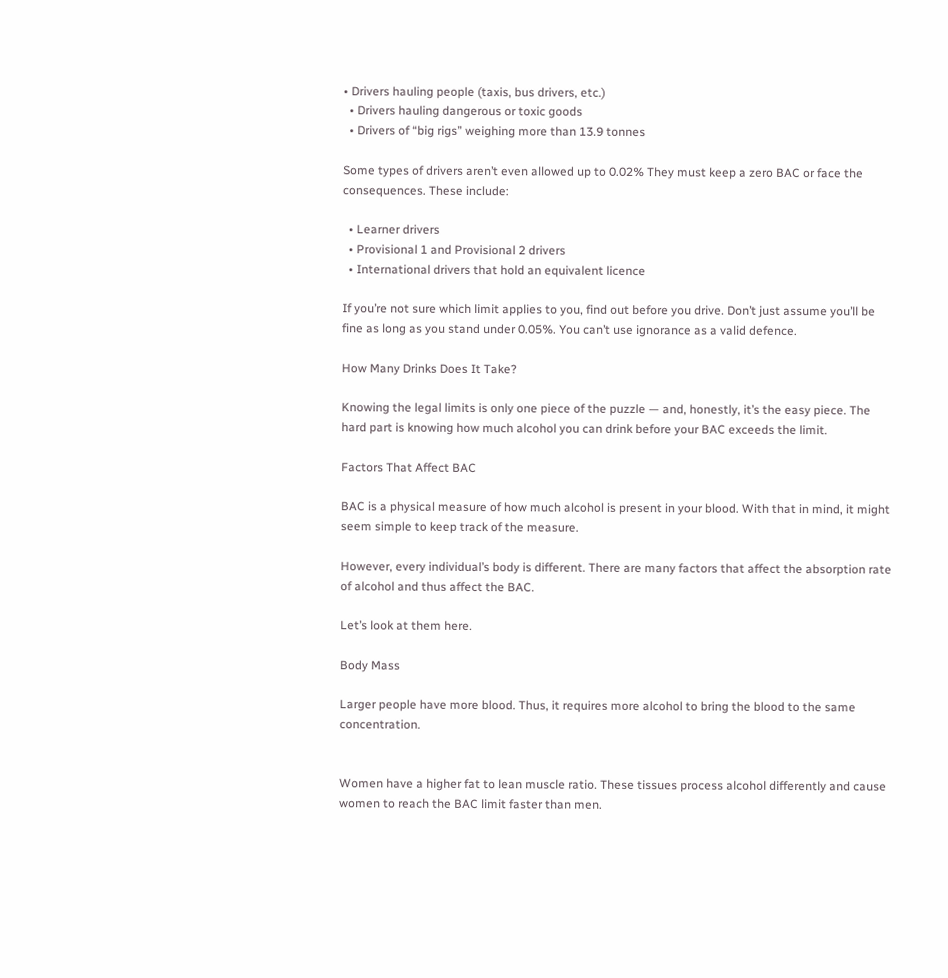• Drivers hauling people (taxis, bus drivers, etc.)
  • Drivers hauling dangerous or toxic goods
  • Drivers of “big rigs” weighing more than 13.9 tonnes

Some types of drivers aren’t even allowed up to 0.02% They must keep a zero BAC or face the consequences. These include:

  • Learner drivers
  • Provisional 1 and Provisional 2 drivers
  • International drivers that hold an equivalent licence

If you’re not sure which limit applies to you, find out before you drive. Don’t just assume you’ll be fine as long as you stand under 0.05%. You can’t use ignorance as a valid defence.

How Many Drinks Does It Take?

Knowing the legal limits is only one piece of the puzzle — and, honestly, it’s the easy piece. The hard part is knowing how much alcohol you can drink before your BAC exceeds the limit.

Factors That Affect BAC

BAC is a physical measure of how much alcohol is present in your blood. With that in mind, it might seem simple to keep track of the measure.

However, every individual’s body is different. There are many factors that affect the absorption rate of alcohol and thus affect the BAC.

Let’s look at them here.

Body Mass

Larger people have more blood. Thus, it requires more alcohol to bring the blood to the same concentration.


Women have a higher fat to lean muscle ratio. These tissues process alcohol differently and cause women to reach the BAC limit faster than men.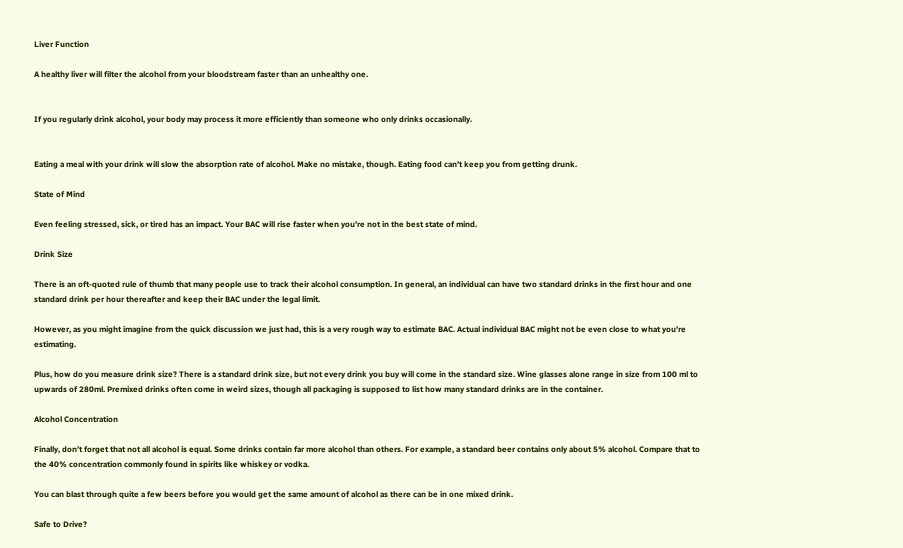Liver Function

A healthy liver will filter the alcohol from your bloodstream faster than an unhealthy one.


If you regularly drink alcohol, your body may process it more efficiently than someone who only drinks occasionally.


Eating a meal with your drink will slow the absorption rate of alcohol. Make no mistake, though. Eating food can’t keep you from getting drunk.

State of Mind

Even feeling stressed, sick, or tired has an impact. Your BAC will rise faster when you’re not in the best state of mind.

Drink Size

There is an oft-quoted rule of thumb that many people use to track their alcohol consumption. In general, an individual can have two standard drinks in the first hour and one standard drink per hour thereafter and keep their BAC under the legal limit.

However, as you might imagine from the quick discussion we just had, this is a very rough way to estimate BAC. Actual individual BAC might not be even close to what you’re estimating.

Plus, how do you measure drink size? There is a standard drink size, but not every drink you buy will come in the standard size. Wine glasses alone range in size from 100 ml to upwards of 280ml. Premixed drinks often come in weird sizes, though all packaging is supposed to list how many standard drinks are in the container.

Alcohol Concentration

Finally, don’t forget that not all alcohol is equal. Some drinks contain far more alcohol than others. For example, a standard beer contains only about 5% alcohol. Compare that to the 40% concentration commonly found in spirits like whiskey or vodka.

You can blast through quite a few beers before you would get the same amount of alcohol as there can be in one mixed drink.

Safe to Drive?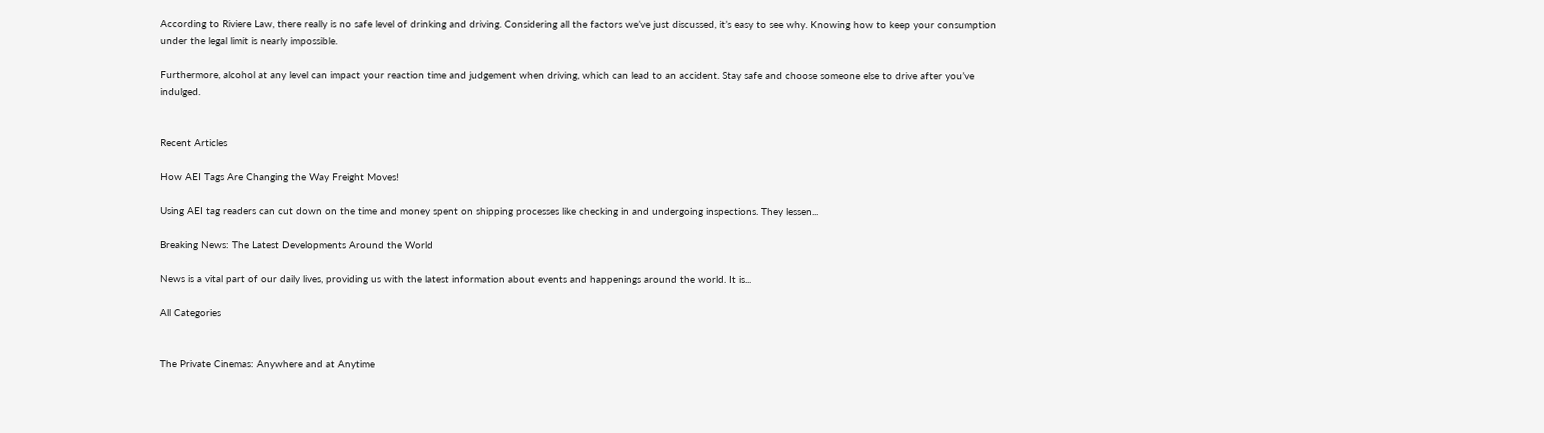According to Riviere Law, there really is no safe level of drinking and driving. Considering all the factors we’ve just discussed, it’s easy to see why. Knowing how to keep your consumption under the legal limit is nearly impossible.

Furthermore, alcohol at any level can impact your reaction time and judgement when driving, which can lead to an accident. Stay safe and choose someone else to drive after you’ve indulged.


Recent Articles

How AEI Tags Are Changing the Way Freight Moves!

Using AEI tag readers can cut down on the time and money spent on shipping processes like checking in and undergoing inspections. They lessen...

Breaking News: The Latest Developments Around the World

News is a vital part of our daily lives, providing us with the latest information about events and happenings around the world. It is...

All Categories


The Private Cinemas: Anywhere and at Anytime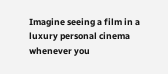Imagine seeing a film in a luxury personal cinema whenever you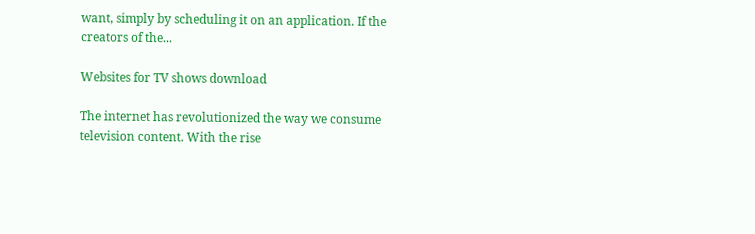want, simply by scheduling it on an application. If the creators of the...

Websites for TV shows download

The internet has revolutionized the way we consume television content. With the rise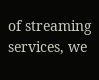of streaming services, we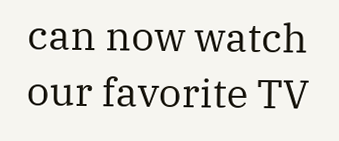can now watch our favorite TV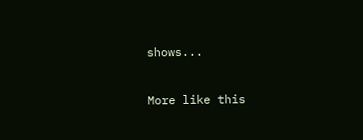shows...

More like this